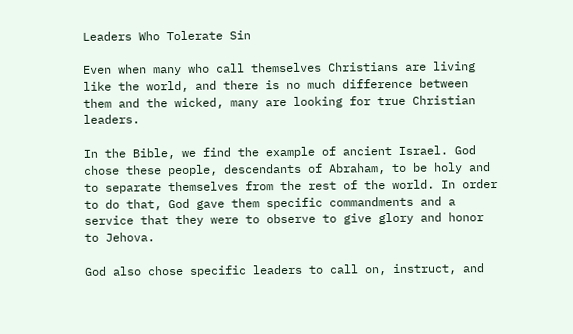Leaders Who Tolerate Sin

Even when many who call themselves Christians are living like the world, and there is no much difference between them and the wicked, many are looking for true Christian leaders.

In the Bible, we find the example of ancient Israel. God chose these people, descendants of Abraham, to be holy and to separate themselves from the rest of the world. In order to do that, God gave them specific commandments and a service that they were to observe to give glory and honor to Jehova.

God also chose specific leaders to call on, instruct, and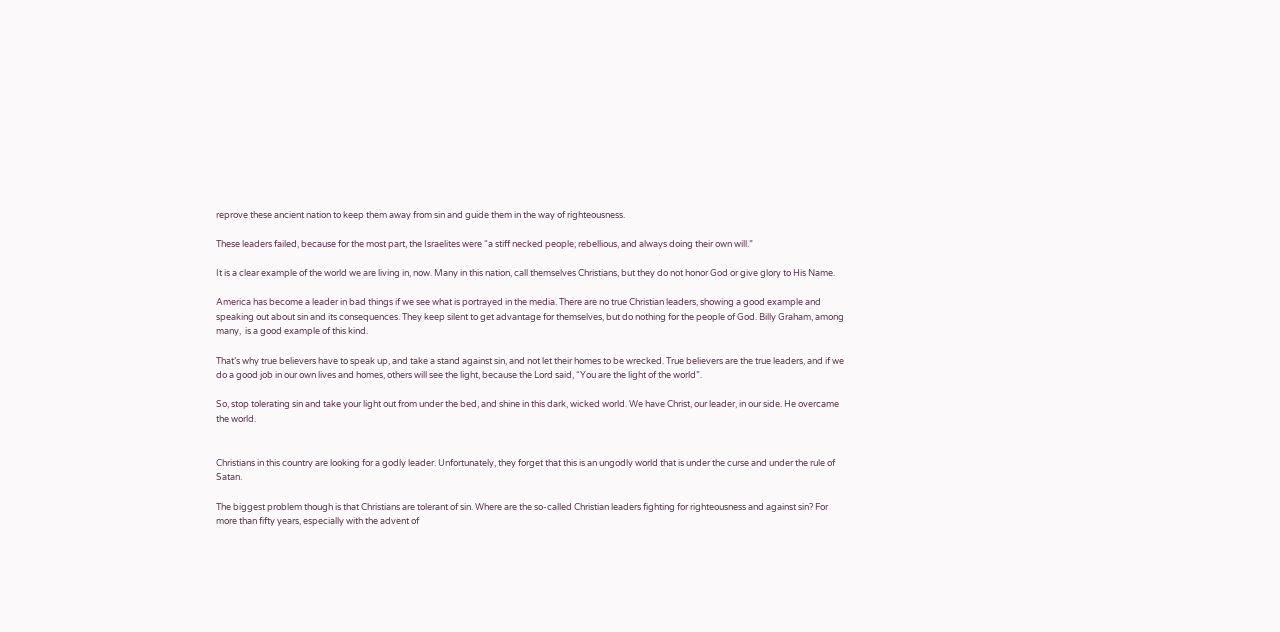reprove these ancient nation to keep them away from sin and guide them in the way of righteousness.

These leaders failed, because for the most part, the Israelites were “a stiff necked people; rebellious, and always doing their own will.”

It is a clear example of the world we are living in, now. Many in this nation, call themselves Christians, but they do not honor God or give glory to His Name.

America has become a leader in bad things if we see what is portrayed in the media. There are no true Christian leaders, showing a good example and speaking out about sin and its consequences. They keep silent to get advantage for themselves, but do nothing for the people of God. Billy Graham, among many,  is a good example of this kind.

That’s why true believers have to speak up, and take a stand against sin, and not let their homes to be wrecked. True believers are the true leaders, and if we do a good job in our own lives and homes, others will see the light, because the Lord said, “You are the light of the world”.

So, stop tolerating sin and take your light out from under the bed, and shine in this dark, wicked world. We have Christ, our leader, in our side. He overcame the world.


Christians in this country are looking for a godly leader. Unfortunately, they forget that this is an ungodly world that is under the curse and under the rule of Satan.

The biggest problem though is that Christians are tolerant of sin. Where are the so-called Christian leaders fighting for righteousness and against sin? For more than fifty years, especially with the advent of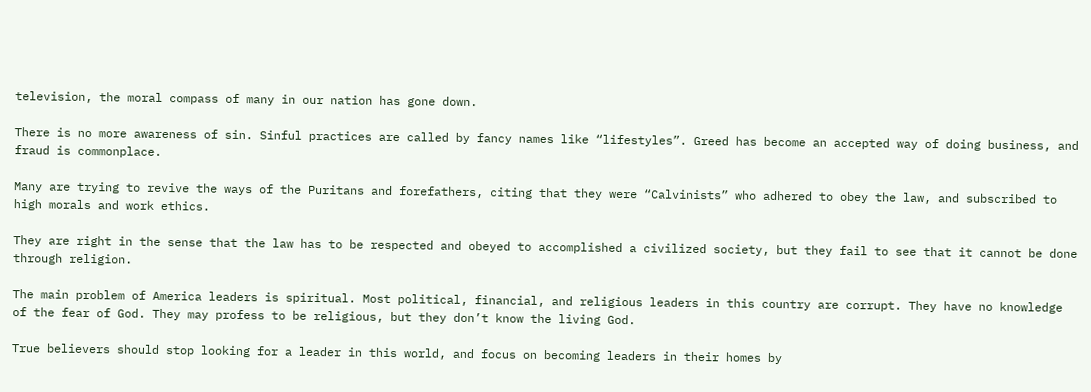television, the moral compass of many in our nation has gone down.

There is no more awareness of sin. Sinful practices are called by fancy names like “lifestyles”. Greed has become an accepted way of doing business, and fraud is commonplace.

Many are trying to revive the ways of the Puritans and forefathers, citing that they were “Calvinists” who adhered to obey the law, and subscribed to high morals and work ethics.

They are right in the sense that the law has to be respected and obeyed to accomplished a civilized society, but they fail to see that it cannot be done through religion.

The main problem of America leaders is spiritual. Most political, financial, and religious leaders in this country are corrupt. They have no knowledge of the fear of God. They may profess to be religious, but they don’t know the living God.

True believers should stop looking for a leader in this world, and focus on becoming leaders in their homes by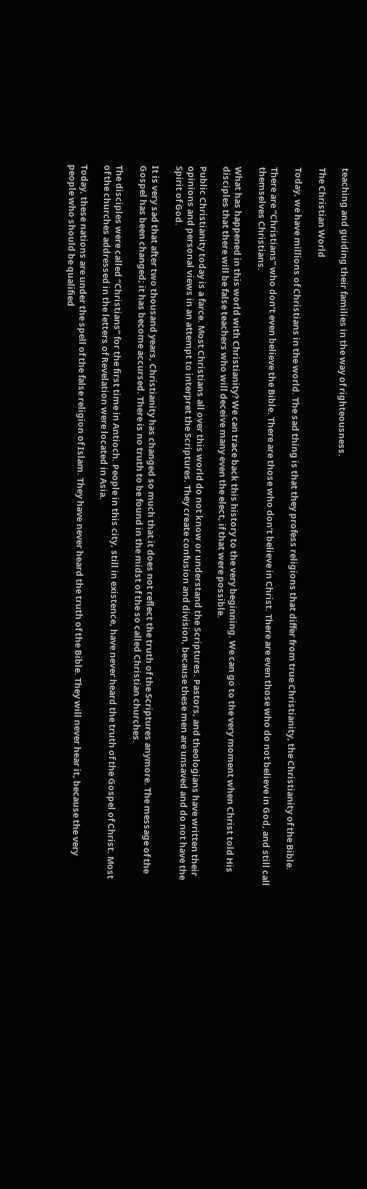teaching and guiding their families in the way of righteousness.

The Christian World

Today, we have millions of Christians in the world. The sad thing is that they profess religions that differ from true Christianity, the Christianity of the Bible.

There are “Christians” who don’t even believe the Bible. There are those who don’t believe in Christ. There are even those who do not believe in God, and still call themselves Christians.

What has happened in this world with Christianity? We can trace back this history to the very beginning. We can go to the very moment when Christ told His disciples that there will be false teachers who will deceive many even the elect, if that were possible.

Public Christianity today is a farce. Most Christians all over this world do not know or understand the Scriptures. Pastors, and theologians have written their opinions and personal views in an attempt to interpret the Scriptures. They create confusion and division, because these men are unsaved and do not have the Spirit of God.

It is very sad that after two thousand years, Christianity has changed so much that it does not reflect the truth of the Scriptures anymore. The message of the Gospel has been changed; it has become accursed. There is no truth to be found in the midst of the so called Christian churches.

The disciples were called “Christians” for the first time in Antioch. People in this city, still in existence, have never heard the truth of the Gospel of Christ. Most of the churches addressed in the letters of Revelation were located in Asia.

Today, these nations are under the spell of the false religion of Islam. They have never heard the truth of the Bible. They will never hear it, because the very people who should be qualified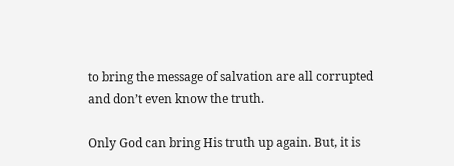to bring the message of salvation are all corrupted and don’t even know the truth.

Only God can bring His truth up again. But, it is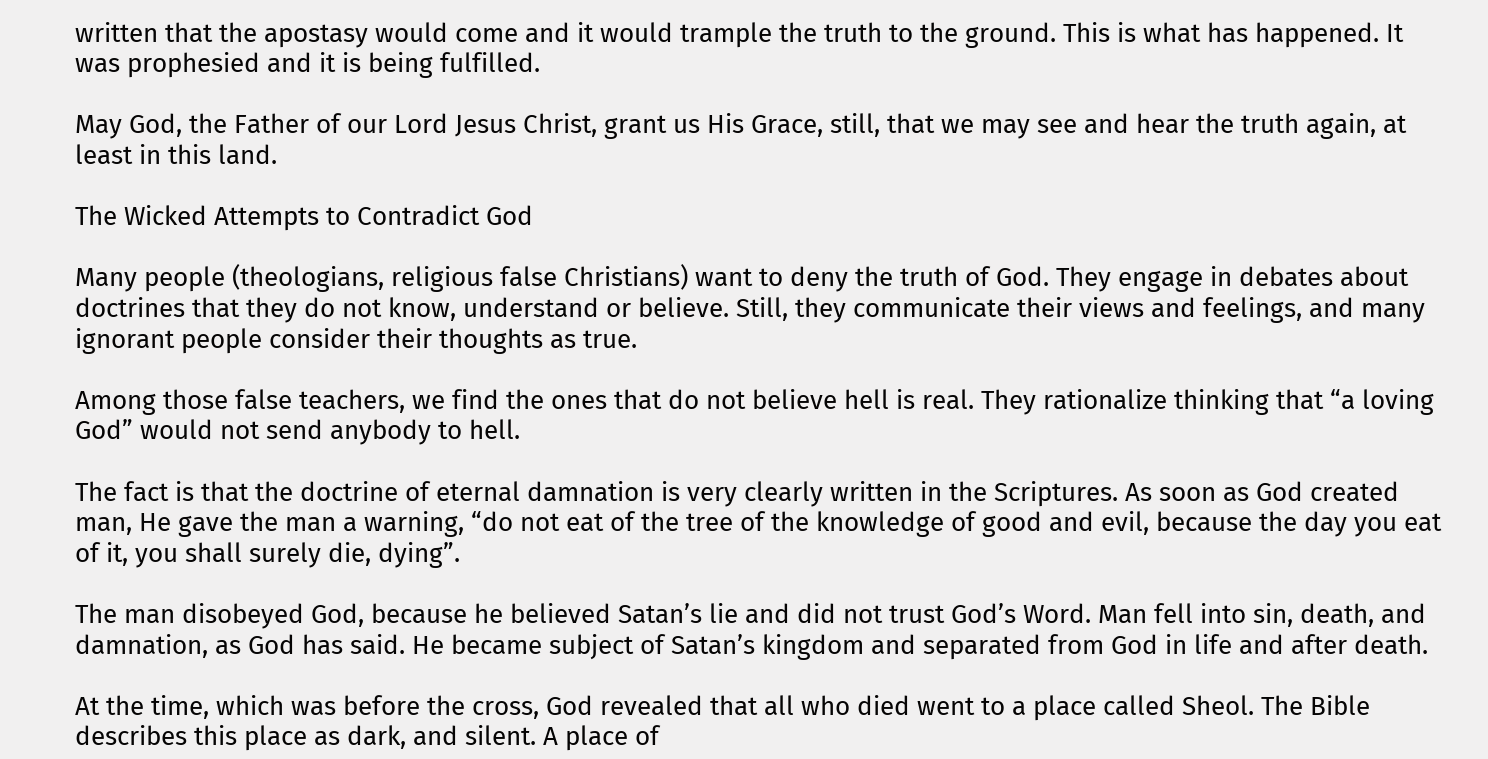written that the apostasy would come and it would trample the truth to the ground. This is what has happened. It was prophesied and it is being fulfilled.

May God, the Father of our Lord Jesus Christ, grant us His Grace, still, that we may see and hear the truth again, at least in this land.

The Wicked Attempts to Contradict God

Many people (theologians, religious false Christians) want to deny the truth of God. They engage in debates about doctrines that they do not know, understand or believe. Still, they communicate their views and feelings, and many ignorant people consider their thoughts as true.

Among those false teachers, we find the ones that do not believe hell is real. They rationalize thinking that “a loving God” would not send anybody to hell.

The fact is that the doctrine of eternal damnation is very clearly written in the Scriptures. As soon as God created man, He gave the man a warning, “do not eat of the tree of the knowledge of good and evil, because the day you eat of it, you shall surely die, dying”.

The man disobeyed God, because he believed Satan’s lie and did not trust God’s Word. Man fell into sin, death, and damnation, as God has said. He became subject of Satan’s kingdom and separated from God in life and after death.

At the time, which was before the cross, God revealed that all who died went to a place called Sheol. The Bible describes this place as dark, and silent. A place of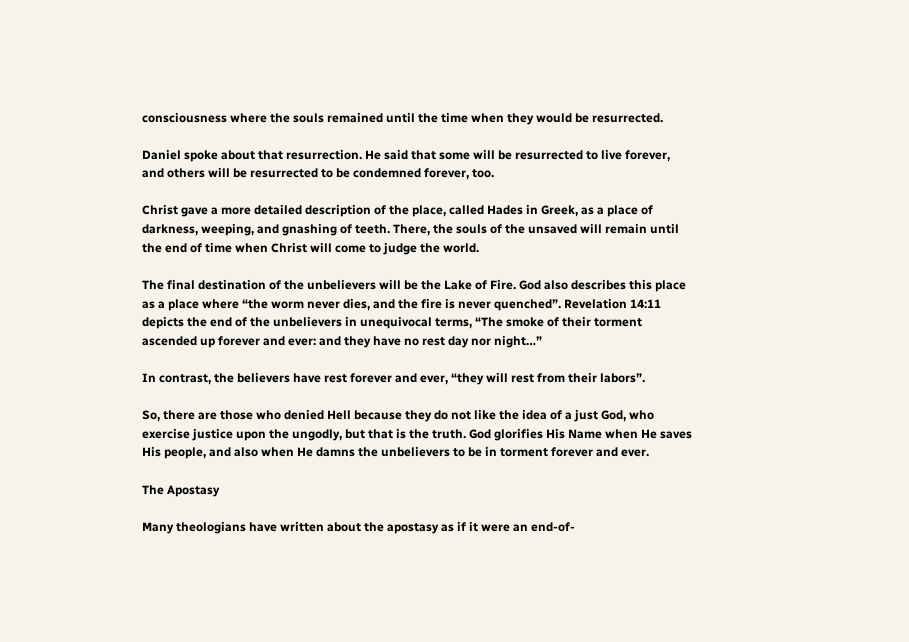consciousness where the souls remained until the time when they would be resurrected.

Daniel spoke about that resurrection. He said that some will be resurrected to live forever, and others will be resurrected to be condemned forever, too.

Christ gave a more detailed description of the place, called Hades in Greek, as a place of darkness, weeping, and gnashing of teeth. There, the souls of the unsaved will remain until the end of time when Christ will come to judge the world.

The final destination of the unbelievers will be the Lake of Fire. God also describes this place as a place where “the worm never dies, and the fire is never quenched”. Revelation 14:11 depicts the end of the unbelievers in unequivocal terms, “The smoke of their torment ascended up forever and ever: and they have no rest day nor night…”

In contrast, the believers have rest forever and ever, “they will rest from their labors”.

So, there are those who denied Hell because they do not like the idea of a just God, who exercise justice upon the ungodly, but that is the truth. God glorifies His Name when He saves His people, and also when He damns the unbelievers to be in torment forever and ever.

The Apostasy

Many theologians have written about the apostasy as if it were an end-of-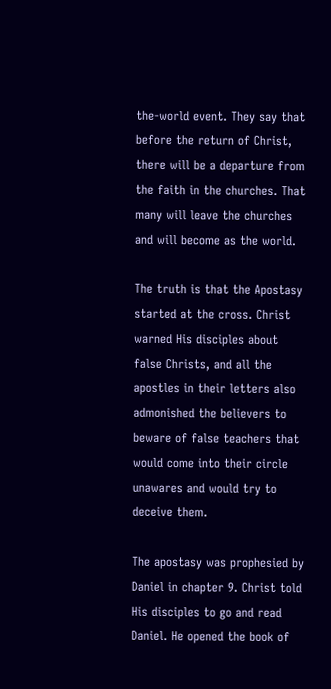the-world event. They say that before the return of Christ, there will be a departure from the faith in the churches. That many will leave the churches and will become as the world.

The truth is that the Apostasy started at the cross. Christ warned His disciples about false Christs, and all the apostles in their letters also admonished the believers to beware of false teachers that would come into their circle unawares and would try to deceive them.

The apostasy was prophesied by Daniel in chapter 9. Christ told His disciples to go and read Daniel. He opened the book of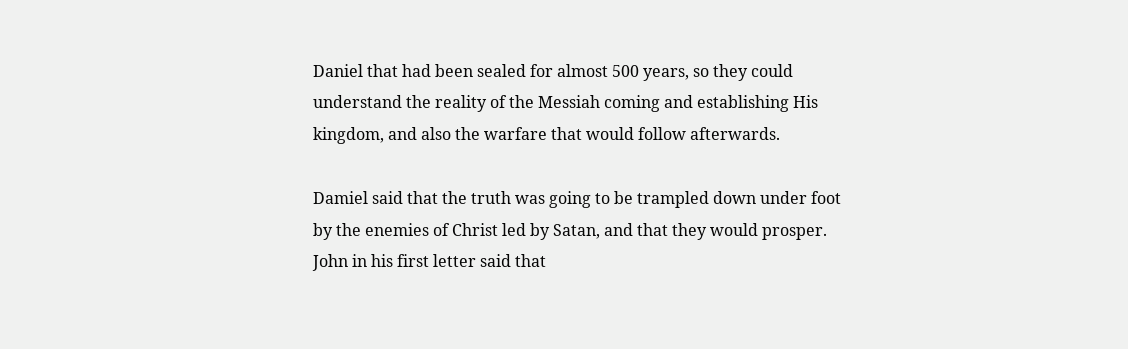Daniel that had been sealed for almost 500 years, so they could understand the reality of the Messiah coming and establishing His kingdom, and also the warfare that would follow afterwards.

Damiel said that the truth was going to be trampled down under foot by the enemies of Christ led by Satan, and that they would prosper. John in his first letter said that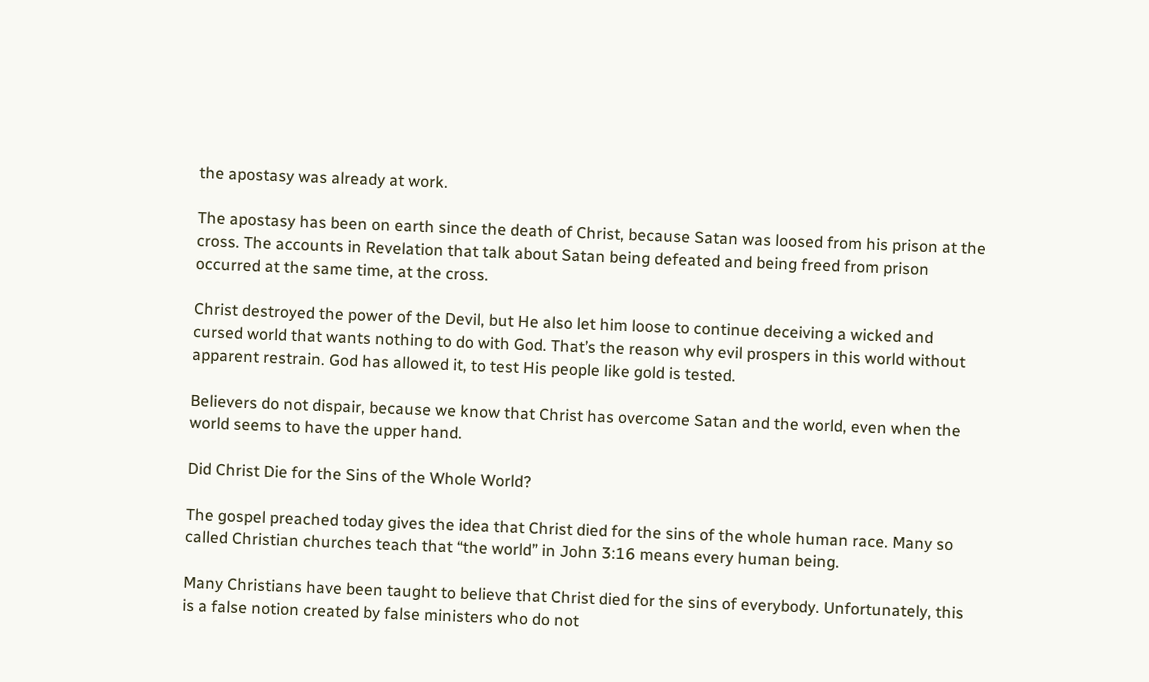the apostasy was already at work.

The apostasy has been on earth since the death of Christ, because Satan was loosed from his prison at the cross. The accounts in Revelation that talk about Satan being defeated and being freed from prison occurred at the same time, at the cross.

Christ destroyed the power of the Devil, but He also let him loose to continue deceiving a wicked and cursed world that wants nothing to do with God. That’s the reason why evil prospers in this world without apparent restrain. God has allowed it, to test His people like gold is tested.

Believers do not dispair, because we know that Christ has overcome Satan and the world, even when the world seems to have the upper hand.

Did Christ Die for the Sins of the Whole World?

The gospel preached today gives the idea that Christ died for the sins of the whole human race. Many so called Christian churches teach that “the world” in John 3:16 means every human being.

Many Christians have been taught to believe that Christ died for the sins of everybody. Unfortunately, this is a false notion created by false ministers who do not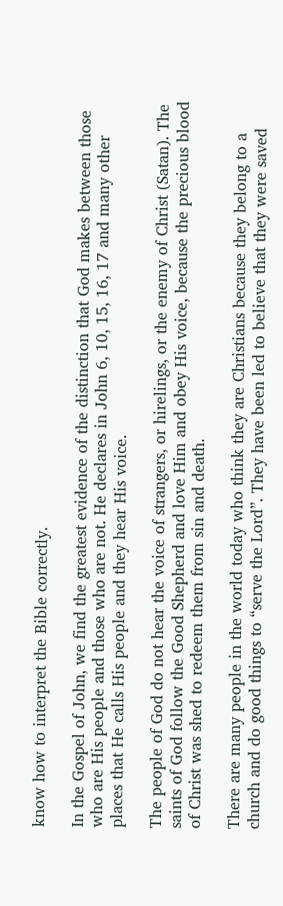know how to interpret the Bible correctly.

In the Gospel of John, we find the greatest evidence of the distinction that God makes between those who are His people and those who are not. He declares in John 6, 10, 15, 16, 17 and many other places that He calls His people and they hear His voice.

The people of God do not hear the voice of strangers, or hirelings, or the enemy of Christ (Satan). The saints of God follow the Good Shepherd and love Him and obey His voice, because the precious blood of Christ was shed to redeem them from sin and death.

There are many people in the world today who think they are Christians because they belong to a church and do good things to “serve the Lord”. They have been led to believe that they were saved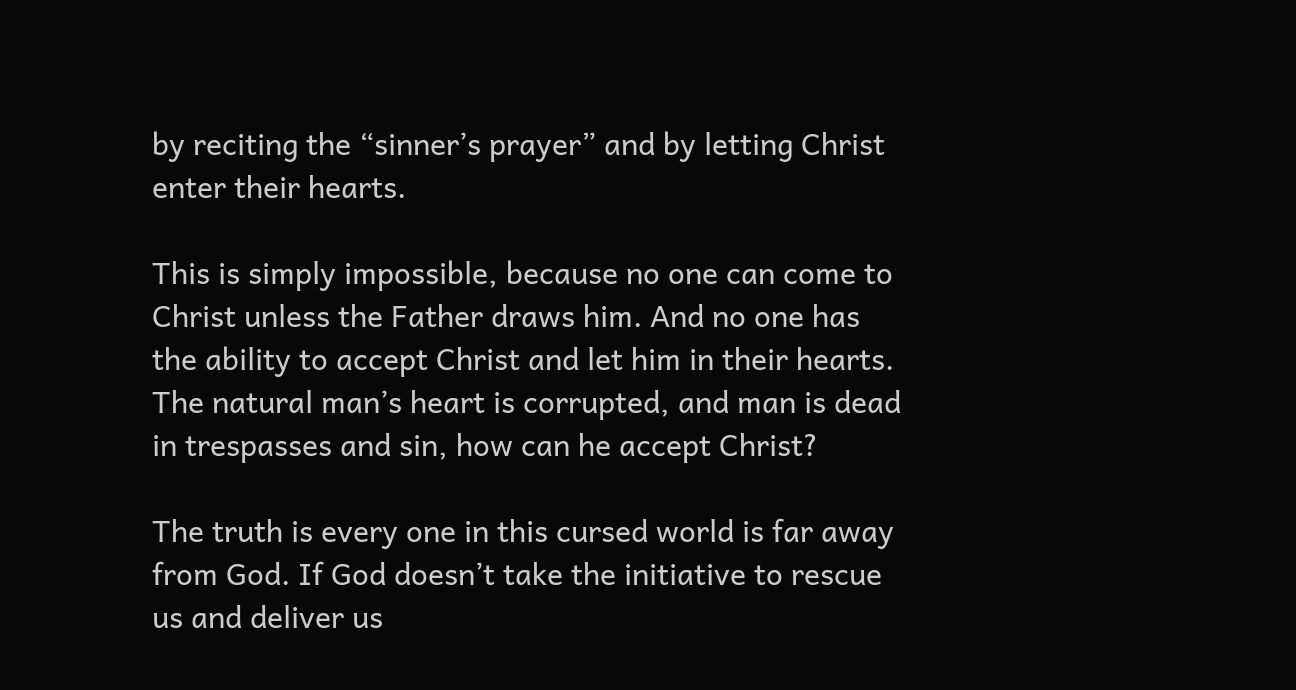by reciting the “sinner’s prayer” and by letting Christ enter their hearts.

This is simply impossible, because no one can come to Christ unless the Father draws him. And no one has the ability to accept Christ and let him in their hearts. The natural man’s heart is corrupted, and man is dead in trespasses and sin, how can he accept Christ?

The truth is every one in this cursed world is far away from God. If God doesn’t take the initiative to rescue us and deliver us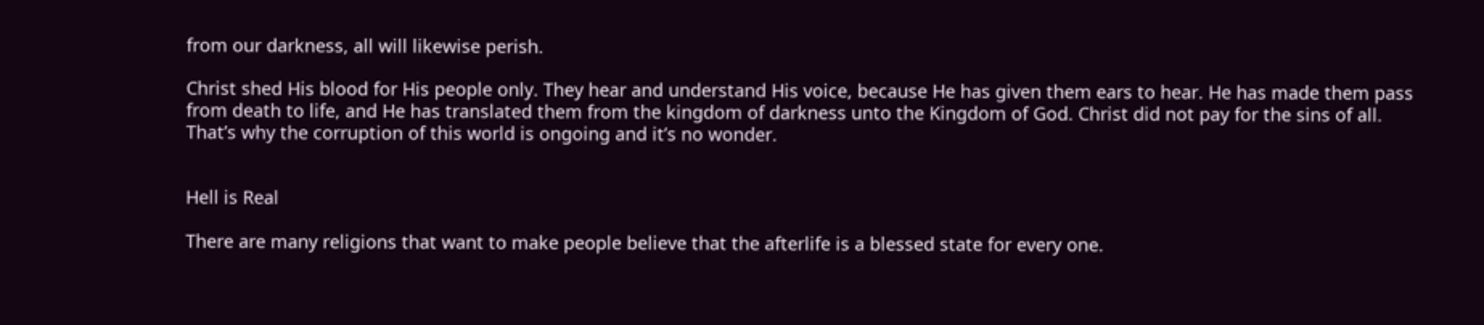from our darkness, all will likewise perish.

Christ shed His blood for His people only. They hear and understand His voice, because He has given them ears to hear. He has made them pass from death to life, and He has translated them from the kingdom of darkness unto the Kingdom of God. Christ did not pay for the sins of all. That’s why the corruption of this world is ongoing and it’s no wonder.


Hell is Real

There are many religions that want to make people believe that the afterlife is a blessed state for every one.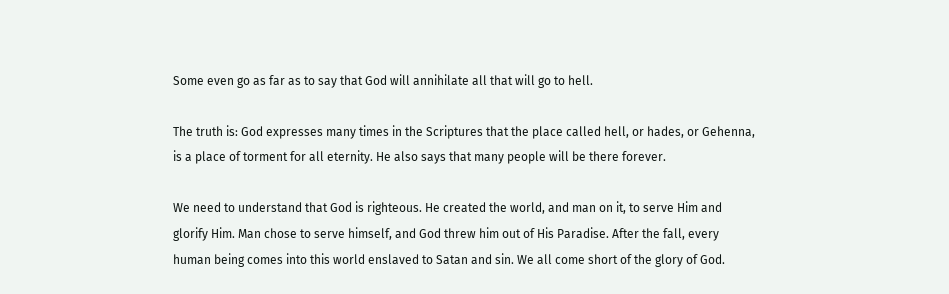Some even go as far as to say that God will annihilate all that will go to hell.

The truth is: God expresses many times in the Scriptures that the place called hell, or hades, or Gehenna, is a place of torment for all eternity. He also says that many people will be there forever.

We need to understand that God is righteous. He created the world, and man on it, to serve Him and glorify Him. Man chose to serve himself, and God threw him out of His Paradise. After the fall, every human being comes into this world enslaved to Satan and sin. We all come short of the glory of God.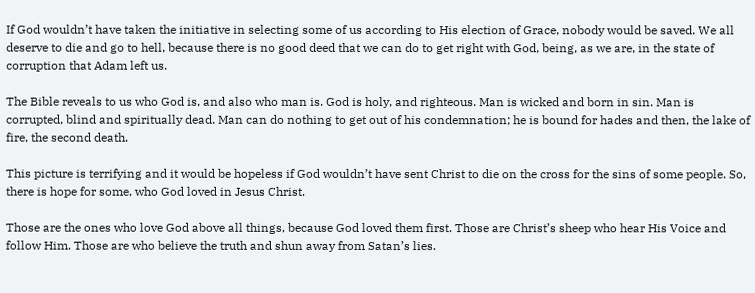If God wouldn’t have taken the initiative in selecting some of us according to His election of Grace, nobody would be saved. We all deserve to die and go to hell, because there is no good deed that we can do to get right with God, being, as we are, in the state of corruption that Adam left us.

The Bible reveals to us who God is, and also who man is. God is holy, and righteous. Man is wicked and born in sin. Man is corrupted, blind and spiritually dead. Man can do nothing to get out of his condemnation; he is bound for hades and then, the lake of fire, the second death.

This picture is terrifying and it would be hopeless if God wouldn’t have sent Christ to die on the cross for the sins of some people. So, there is hope for some, who God loved in Jesus Christ.

Those are the ones who love God above all things, because God loved them first. Those are Christ’s sheep who hear His Voice and follow Him. Those are who believe the truth and shun away from Satan’s lies.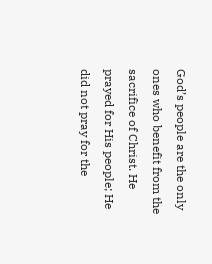God’s people are the only ones who benefit from the sacrifice of Christ. He prayed for His people; He did not pray for the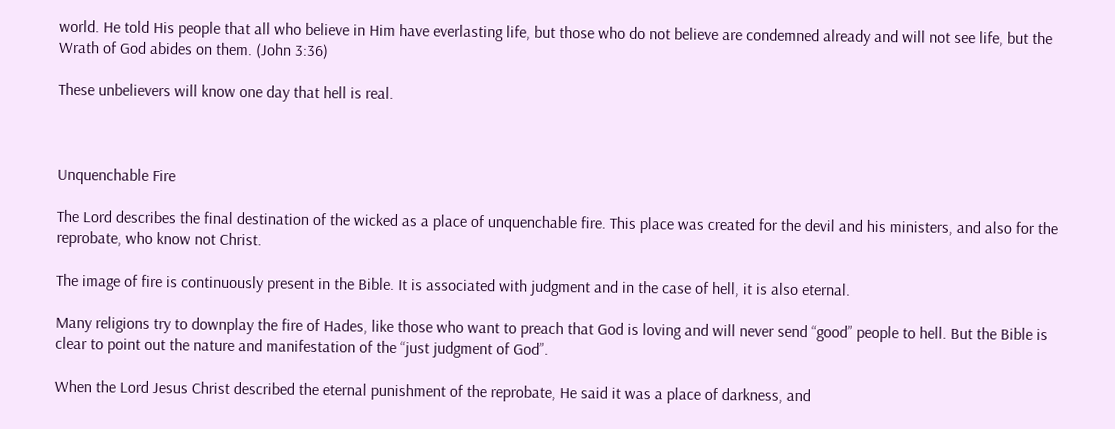world. He told His people that all who believe in Him have everlasting life, but those who do not believe are condemned already and will not see life, but the Wrath of God abides on them. (John 3:36)

These unbelievers will know one day that hell is real.



Unquenchable Fire

The Lord describes the final destination of the wicked as a place of unquenchable fire. This place was created for the devil and his ministers, and also for the reprobate, who know not Christ.

The image of fire is continuously present in the Bible. It is associated with judgment and in the case of hell, it is also eternal.

Many religions try to downplay the fire of Hades, like those who want to preach that God is loving and will never send “good” people to hell. But the Bible is clear to point out the nature and manifestation of the “just judgment of God”.

When the Lord Jesus Christ described the eternal punishment of the reprobate, He said it was a place of darkness, and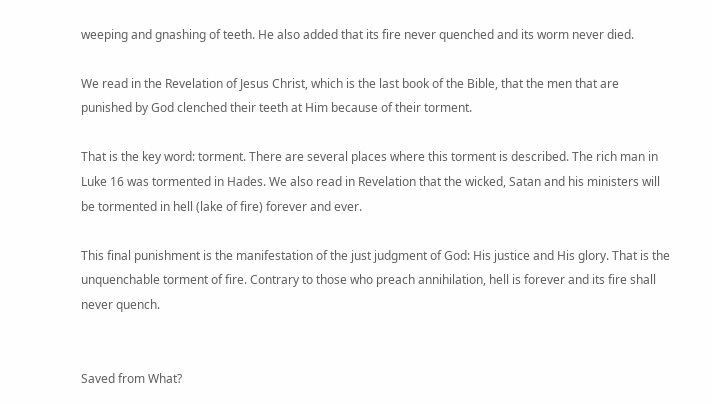weeping and gnashing of teeth. He also added that its fire never quenched and its worm never died.

We read in the Revelation of Jesus Christ, which is the last book of the Bible, that the men that are punished by God clenched their teeth at Him because of their torment.

That is the key word: torment. There are several places where this torment is described. The rich man in Luke 16 was tormented in Hades. We also read in Revelation that the wicked, Satan and his ministers will be tormented in hell (lake of fire) forever and ever.

This final punishment is the manifestation of the just judgment of God: His justice and His glory. That is the unquenchable torment of fire. Contrary to those who preach annihilation, hell is forever and its fire shall never quench.


Saved from What?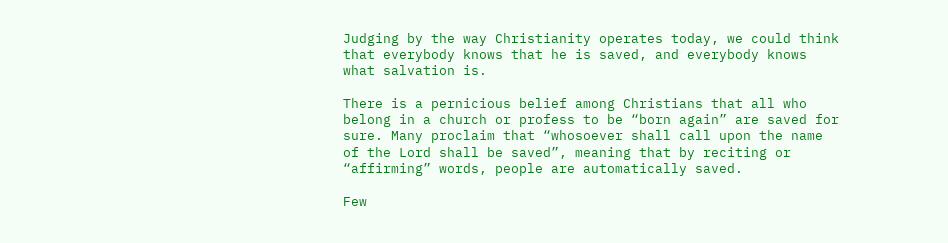Judging by the way Christianity operates today, we could think that everybody knows that he is saved, and everybody knows what salvation is.

There is a pernicious belief among Christians that all who belong in a church or profess to be “born again” are saved for sure. Many proclaim that “whosoever shall call upon the name of the Lord shall be saved”, meaning that by reciting or “affirming” words, people are automatically saved.

Few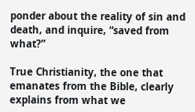ponder about the reality of sin and death, and inquire, “saved from what?”

True Christianity, the one that emanates from the Bible, clearly explains from what we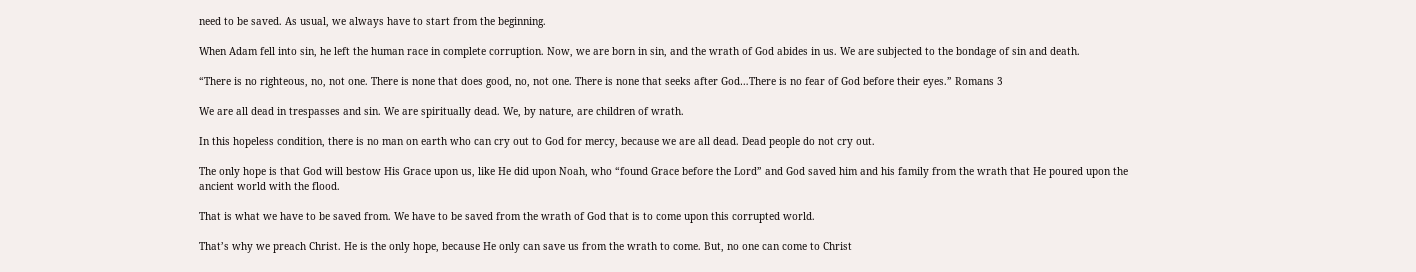need to be saved. As usual, we always have to start from the beginning.

When Adam fell into sin, he left the human race in complete corruption. Now, we are born in sin, and the wrath of God abides in us. We are subjected to the bondage of sin and death.

“There is no righteous, no, not one. There is none that does good, no, not one. There is none that seeks after God…There is no fear of God before their eyes.” Romans 3

We are all dead in trespasses and sin. We are spiritually dead. We, by nature, are children of wrath.

In this hopeless condition, there is no man on earth who can cry out to God for mercy, because we are all dead. Dead people do not cry out.

The only hope is that God will bestow His Grace upon us, like He did upon Noah, who “found Grace before the Lord” and God saved him and his family from the wrath that He poured upon the ancient world with the flood.

That is what we have to be saved from. We have to be saved from the wrath of God that is to come upon this corrupted world.

That’s why we preach Christ. He is the only hope, because He only can save us from the wrath to come. But, no one can come to Christ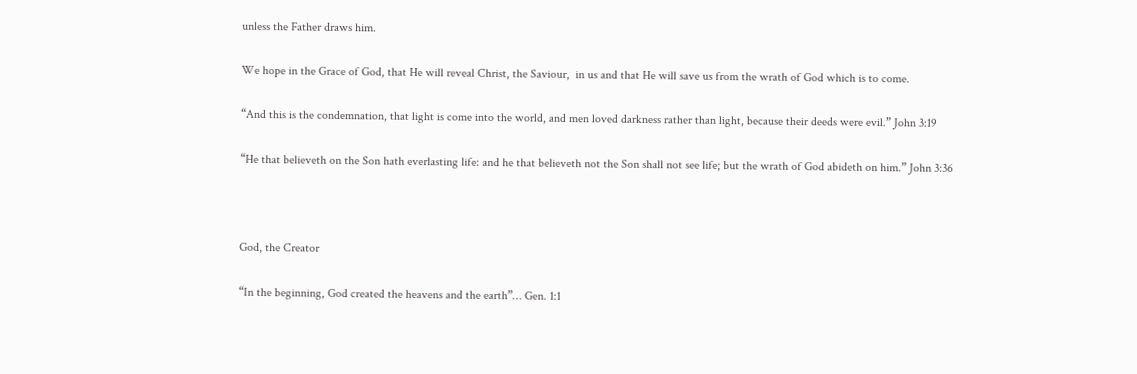unless the Father draws him.

We hope in the Grace of God, that He will reveal Christ, the Saviour,  in us and that He will save us from the wrath of God which is to come.

“And this is the condemnation, that light is come into the world, and men loved darkness rather than light, because their deeds were evil.” John 3:19

“He that believeth on the Son hath everlasting life: and he that believeth not the Son shall not see life; but the wrath of God abideth on him.” John 3:36



God, the Creator

“In the beginning, God created the heavens and the earth”… Gen. 1:1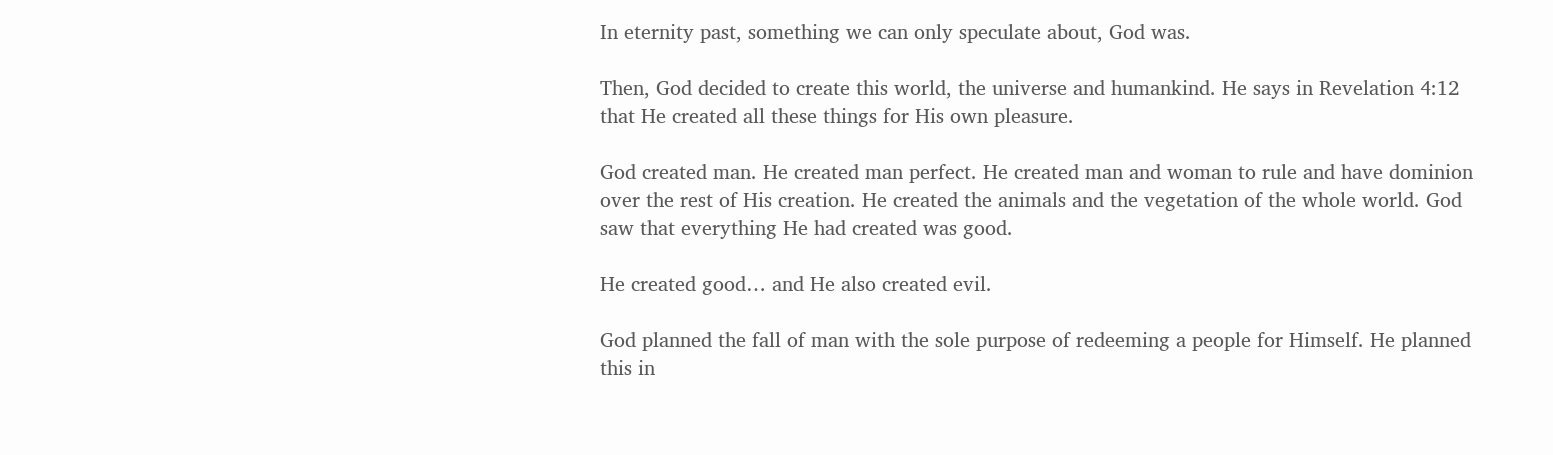In eternity past, something we can only speculate about, God was.

Then, God decided to create this world, the universe and humankind. He says in Revelation 4:12 that He created all these things for His own pleasure.

God created man. He created man perfect. He created man and woman to rule and have dominion over the rest of His creation. He created the animals and the vegetation of the whole world. God saw that everything He had created was good.

He created good… and He also created evil.

God planned the fall of man with the sole purpose of redeeming a people for Himself. He planned this in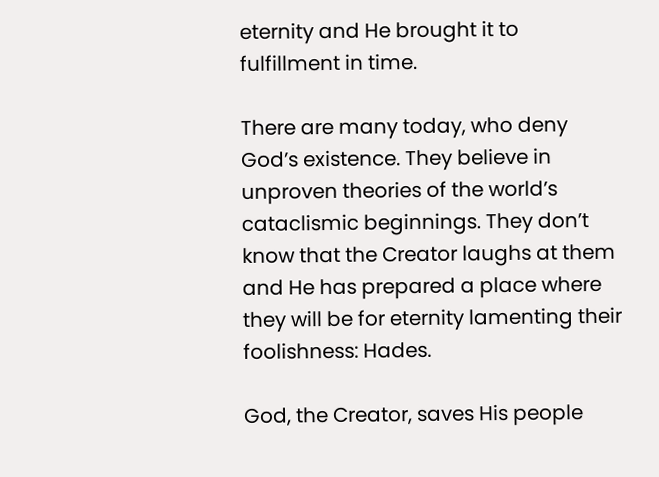eternity and He brought it to fulfillment in time.

There are many today, who deny God’s existence. They believe in unproven theories of the world’s cataclismic beginnings. They don’t know that the Creator laughs at them and He has prepared a place where they will be for eternity lamenting their foolishness: Hades.

God, the Creator, saves His people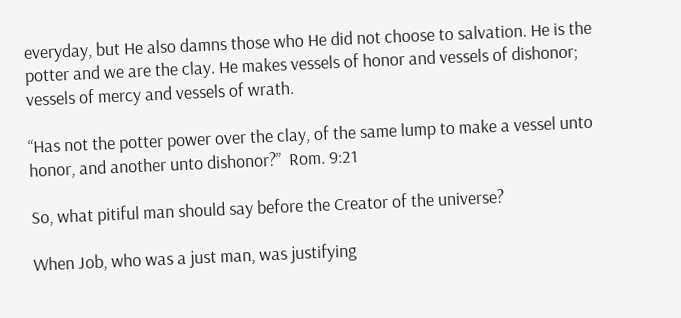everyday, but He also damns those who He did not choose to salvation. He is the potter and we are the clay. He makes vessels of honor and vessels of dishonor; vessels of mercy and vessels of wrath.

“Has not the potter power over the clay, of the same lump to make a vessel unto honor, and another unto dishonor?”  Rom. 9:21

So, what pitiful man should say before the Creator of the universe?

When Job, who was a just man, was justifying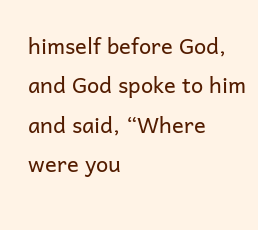himself before God, and God spoke to him and said, “Where were you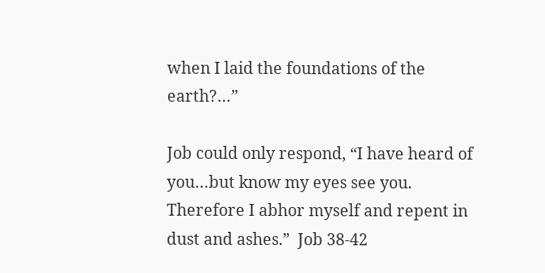when I laid the foundations of the earth?…”

Job could only respond, “I have heard of you…but know my eyes see you. Therefore I abhor myself and repent in dust and ashes.”  Job 38-42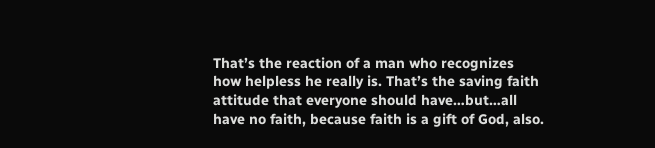That’s the reaction of a man who recognizes how helpless he really is. That’s the saving faith attitude that everyone should have…but…all have no faith, because faith is a gift of God, also.